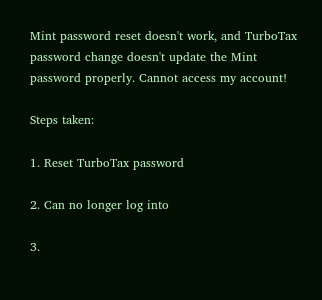Mint password reset doesn't work, and TurboTax password change doesn't update the Mint password properly. Cannot access my account!

Steps taken:

1. Reset TurboTax password

2. Can no longer log into

3.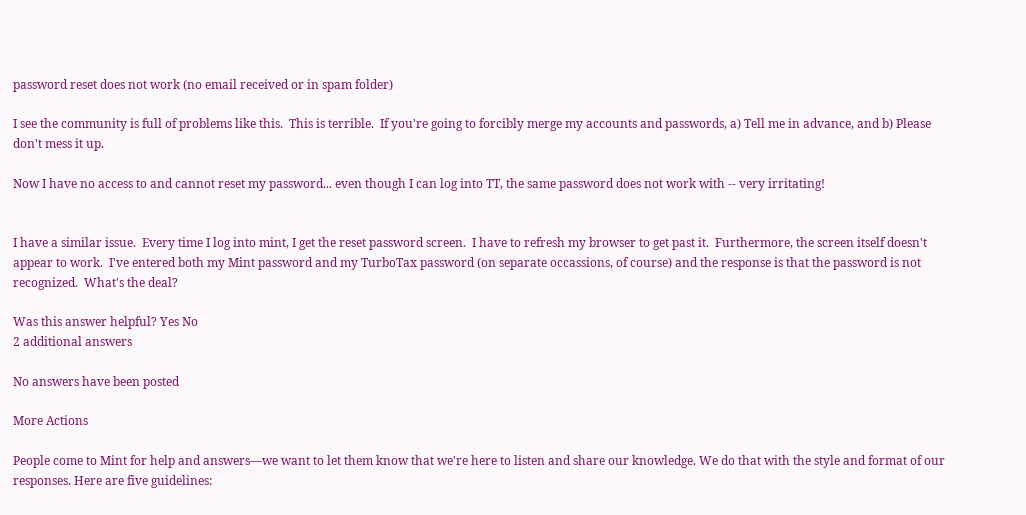password reset does not work (no email received or in spam folder)

I see the community is full of problems like this.  This is terrible.  If you're going to forcibly merge my accounts and passwords, a) Tell me in advance, and b) Please don't mess it up.

Now I have no access to and cannot reset my password... even though I can log into TT, the same password does not work with -- very irritating!


I have a similar issue.  Every time I log into mint, I get the reset password screen.  I have to refresh my browser to get past it.  Furthermore, the screen itself doesn't appear to work.  I've entered both my Mint password and my TurboTax password (on separate occassions, of course) and the response is that the password is not recognized.  What's the deal?

Was this answer helpful? Yes No
2 additional answers

No answers have been posted

More Actions

People come to Mint for help and answers—we want to let them know that we're here to listen and share our knowledge. We do that with the style and format of our responses. Here are five guidelines: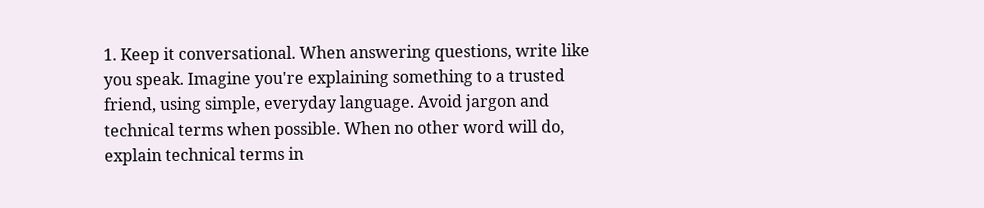1. Keep it conversational. When answering questions, write like you speak. Imagine you're explaining something to a trusted friend, using simple, everyday language. Avoid jargon and technical terms when possible. When no other word will do, explain technical terms in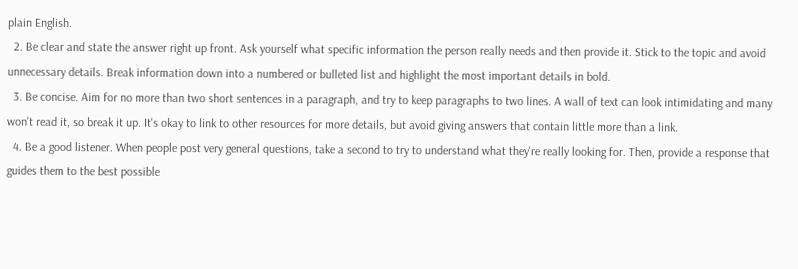plain English.
  2. Be clear and state the answer right up front. Ask yourself what specific information the person really needs and then provide it. Stick to the topic and avoid unnecessary details. Break information down into a numbered or bulleted list and highlight the most important details in bold.
  3. Be concise. Aim for no more than two short sentences in a paragraph, and try to keep paragraphs to two lines. A wall of text can look intimidating and many won't read it, so break it up. It's okay to link to other resources for more details, but avoid giving answers that contain little more than a link.
  4. Be a good listener. When people post very general questions, take a second to try to understand what they're really looking for. Then, provide a response that guides them to the best possible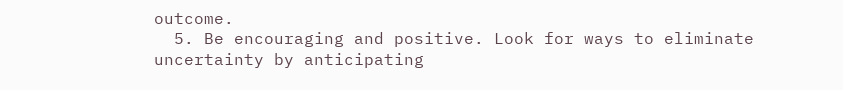outcome.
  5. Be encouraging and positive. Look for ways to eliminate uncertainty by anticipating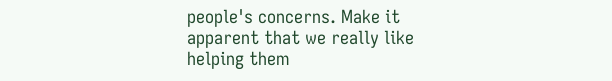people's concerns. Make it apparent that we really like helping them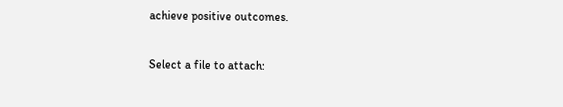achieve positive outcomes.

Select a file to attach: